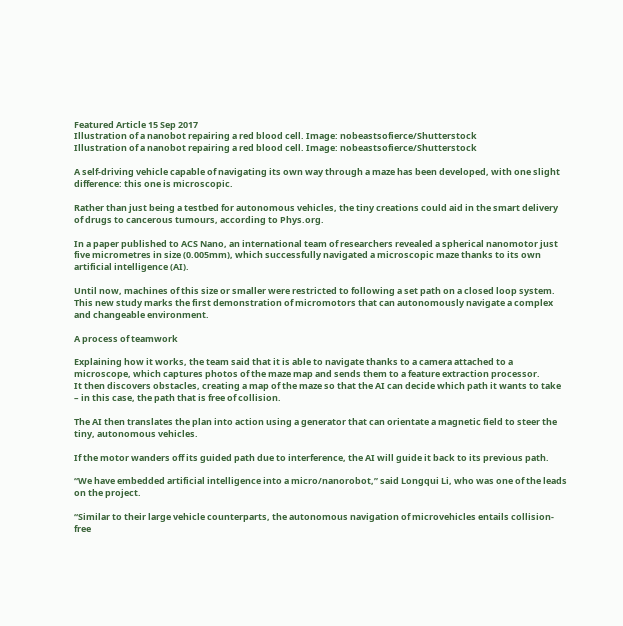Featured Article 15 Sep 2017
Illustration of a nanobot repairing a red blood cell. Image: nobeastsofierce/Shutterstock
Illustration of a nanobot repairing a red blood cell. Image: nobeastsofierce/Shutterstock

A self-driving vehicle capable of navigating its own way through a maze has been developed, with one slight difference: this one is microscopic.

Rather than just being a testbed for autonomous vehicles, the tiny creations could aid in the smart delivery of drugs to cancerous tumours, according to Phys.org.

In a paper published to ACS Nano, an international team of researchers revealed a spherical nanomotor just five micrometres in size (0.005mm), which successfully navigated a microscopic maze thanks to its own artificial intelligence (AI).

Until now, machines of this size or smaller were restricted to following a set path on a closed loop system. This new study marks the first demonstration of micromotors that can autonomously navigate a complex and changeable environment.

A process of teamwork

Explaining how it works, the team said that it is able to navigate thanks to a camera attached to a microscope, which captures photos of the maze map and sends them to a feature extraction processor.
It then discovers obstacles, creating a map of the maze so that the AI can decide which path it wants to take – in this case, the path that is free of collision.

The AI then translates the plan into action using a generator that can orientate a magnetic field to steer the tiny, autonomous vehicles.

If the motor wanders off its guided path due to interference, the AI will guide it back to its previous path.

“We have embedded artificial intelligence into a micro/nanorobot,” said Longqui Li, who was one of the leads on the project.

“Similar to their large vehicle counterparts, the autonomous navigation of microvehicles entails collision-free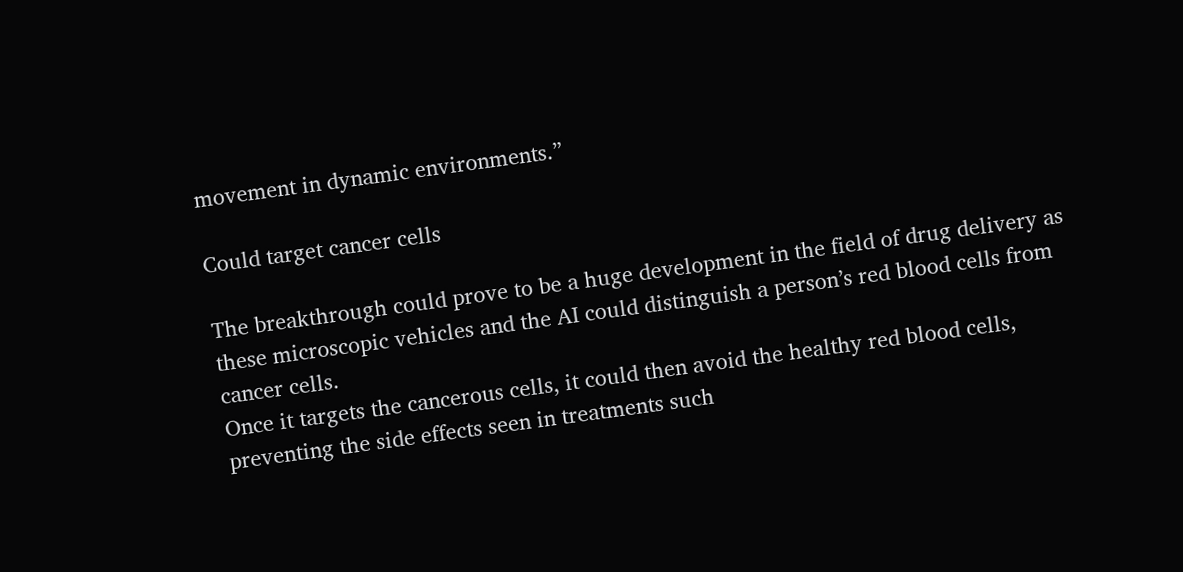movement in dynamic environments.”

Could target cancer cells

The breakthrough could prove to be a huge development in the field of drug delivery as these microscopic vehicles and the AI could distinguish a person’s red blood cells from cancer cells.
Once it targets the cancerous cells, it could then avoid the healthy red blood cells, preventing the side effects seen in treatments such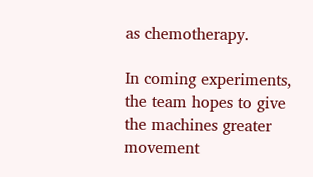as chemotherapy.

In coming experiments, the team hopes to give the machines greater movement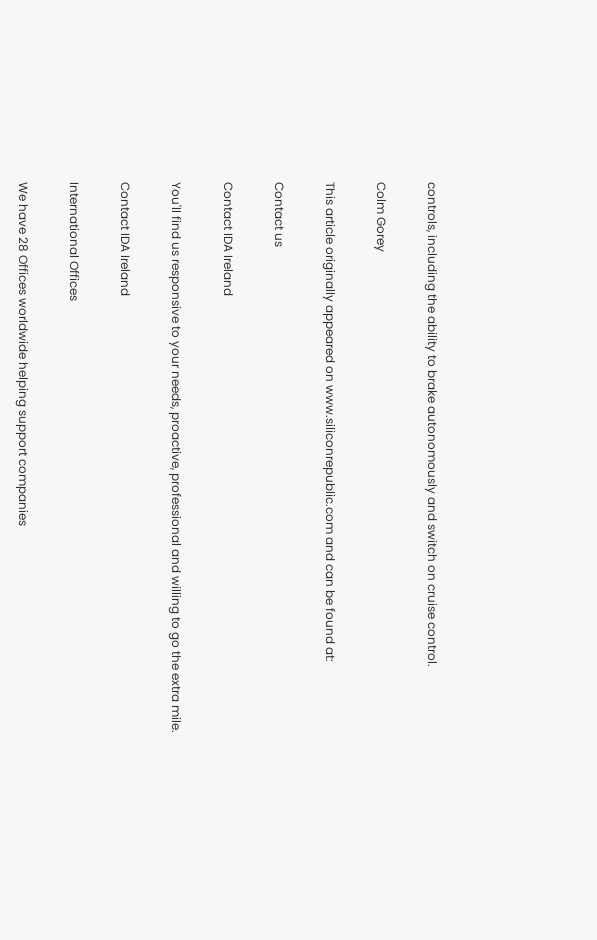controls, including the ability to brake autonomously and switch on cruise control.

Colm Gorey

This article originally appeared on www.siliconrepublic.com and can be found at:

Contact us

Contact IDA Ireland

You'll find us responsive to your needs, proactive, professional and willing to go the extra mile.

Contact IDA Ireland

International Offices

We have 28 Offices worldwide helping support companies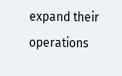expand their operations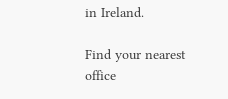in Ireland.

Find your nearest office